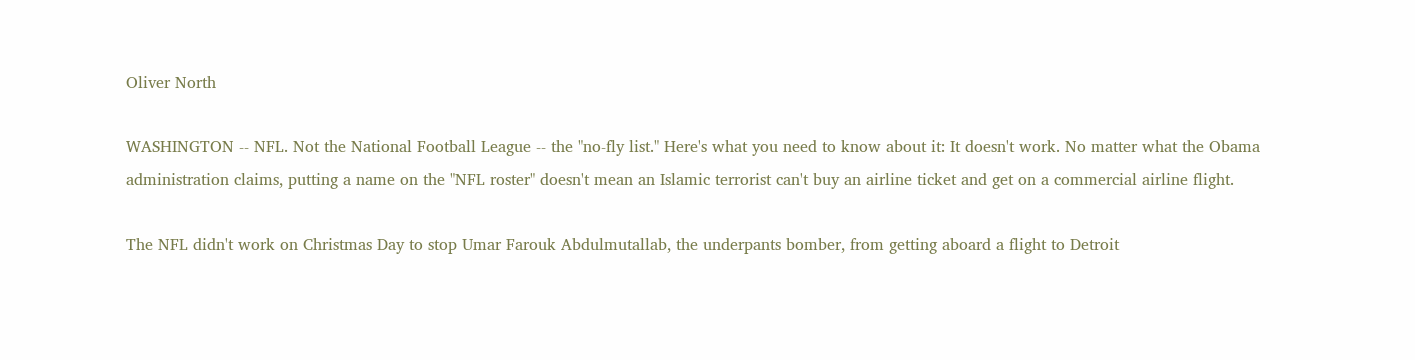Oliver North

WASHINGTON -- NFL. Not the National Football League -- the "no-fly list." Here's what you need to know about it: It doesn't work. No matter what the Obama administration claims, putting a name on the "NFL roster" doesn't mean an Islamic terrorist can't buy an airline ticket and get on a commercial airline flight.

The NFL didn't work on Christmas Day to stop Umar Farouk Abdulmutallab, the underpants bomber, from getting aboard a flight to Detroit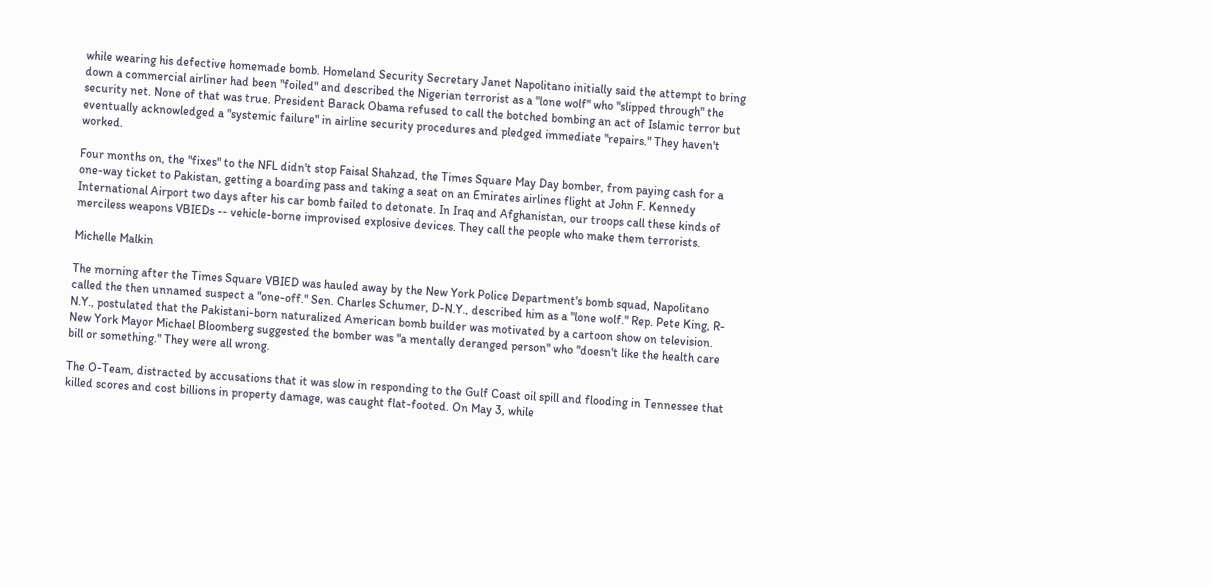while wearing his defective homemade bomb. Homeland Security Secretary Janet Napolitano initially said the attempt to bring down a commercial airliner had been "foiled" and described the Nigerian terrorist as a "lone wolf" who "slipped through" the security net. None of that was true. President Barack Obama refused to call the botched bombing an act of Islamic terror but eventually acknowledged a "systemic failure" in airline security procedures and pledged immediate "repairs." They haven't worked.

Four months on, the "fixes" to the NFL didn't stop Faisal Shahzad, the Times Square May Day bomber, from paying cash for a one-way ticket to Pakistan, getting a boarding pass and taking a seat on an Emirates airlines flight at John F. Kennedy International Airport two days after his car bomb failed to detonate. In Iraq and Afghanistan, our troops call these kinds of merciless weapons VBIEDs -- vehicle-borne improvised explosive devices. They call the people who make them terrorists.

Michelle Malkin

The morning after the Times Square VBIED was hauled away by the New York Police Department's bomb squad, Napolitano called the then unnamed suspect a "one-off." Sen. Charles Schumer, D-N.Y., described him as a "lone wolf." Rep. Pete King, R-N.Y., postulated that the Pakistani-born naturalized American bomb builder was motivated by a cartoon show on television. New York Mayor Michael Bloomberg suggested the bomber was "a mentally deranged person" who "doesn't like the health care bill or something." They were all wrong.

The O-Team, distracted by accusations that it was slow in responding to the Gulf Coast oil spill and flooding in Tennessee that killed scores and cost billions in property damage, was caught flat-footed. On May 3, while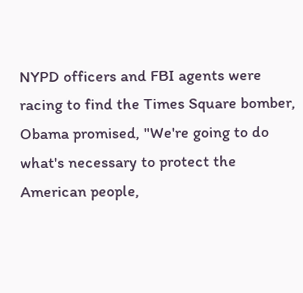NYPD officers and FBI agents were racing to find the Times Square bomber, Obama promised, "We're going to do what's necessary to protect the American people,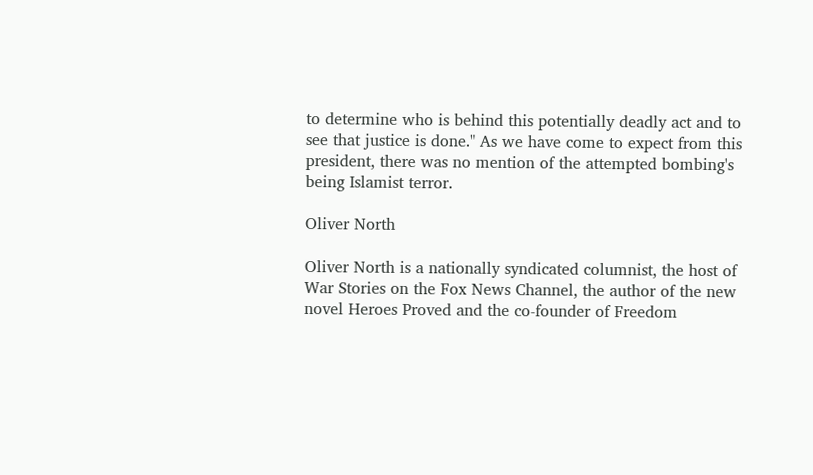to determine who is behind this potentially deadly act and to see that justice is done." As we have come to expect from this president, there was no mention of the attempted bombing's being Islamist terror.

Oliver North

Oliver North is a nationally syndicated columnist, the host of War Stories on the Fox News Channel, the author of the new novel Heroes Proved and the co-founder of Freedom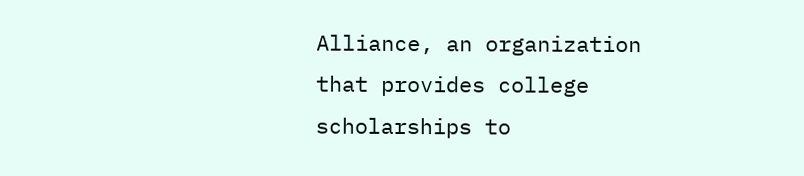Alliance, an organization that provides college scholarships to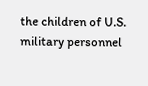the children of U.S. military personnel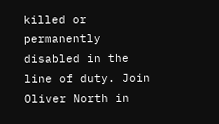killed or permanently disabled in the line of duty. Join Oliver North in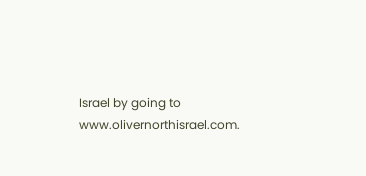Israel by going to www.olivernorthisrael.com.